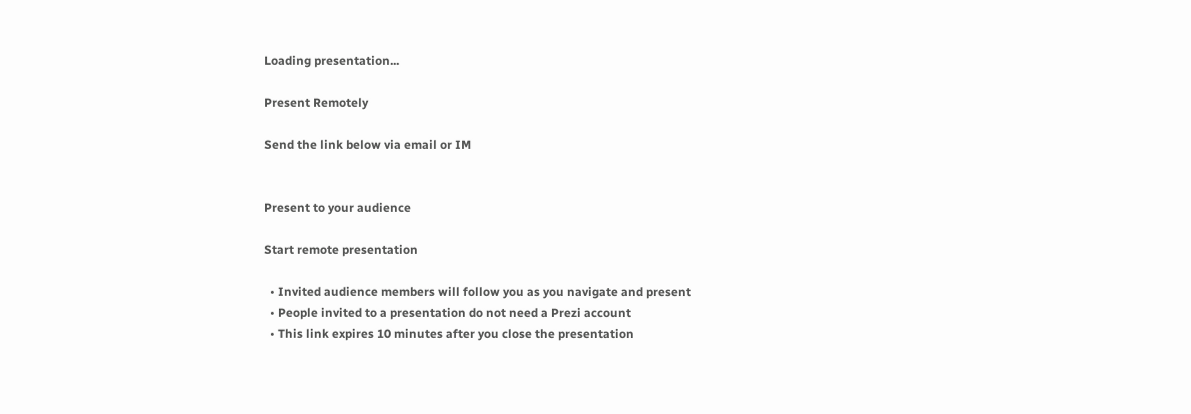Loading presentation...

Present Remotely

Send the link below via email or IM


Present to your audience

Start remote presentation

  • Invited audience members will follow you as you navigate and present
  • People invited to a presentation do not need a Prezi account
  • This link expires 10 minutes after you close the presentation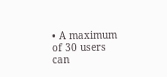• A maximum of 30 users can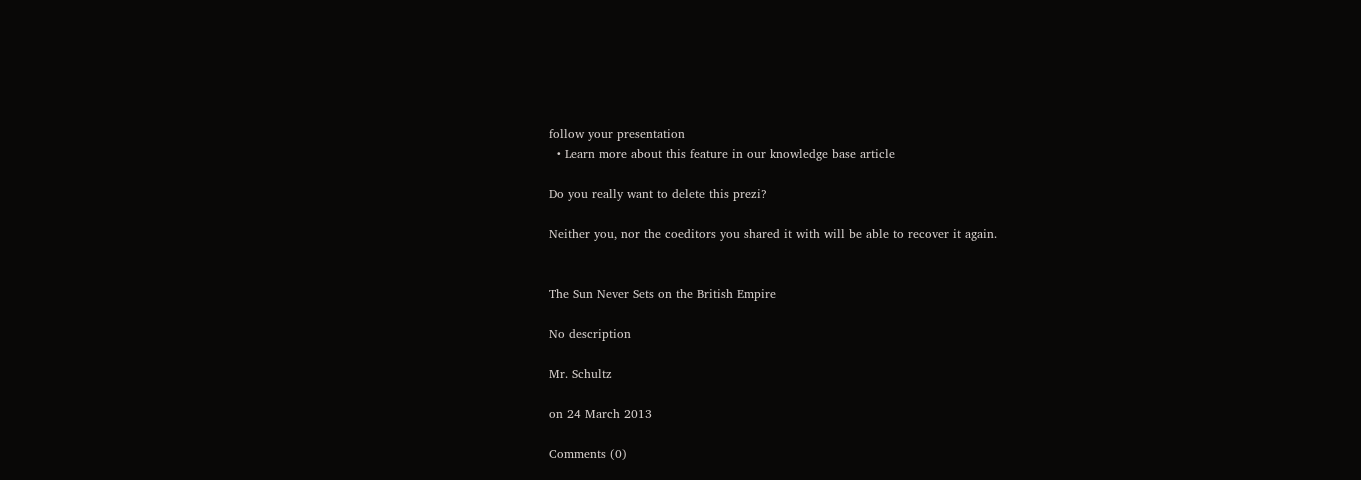follow your presentation
  • Learn more about this feature in our knowledge base article

Do you really want to delete this prezi?

Neither you, nor the coeditors you shared it with will be able to recover it again.


The Sun Never Sets on the British Empire

No description

Mr. Schultz

on 24 March 2013

Comments (0)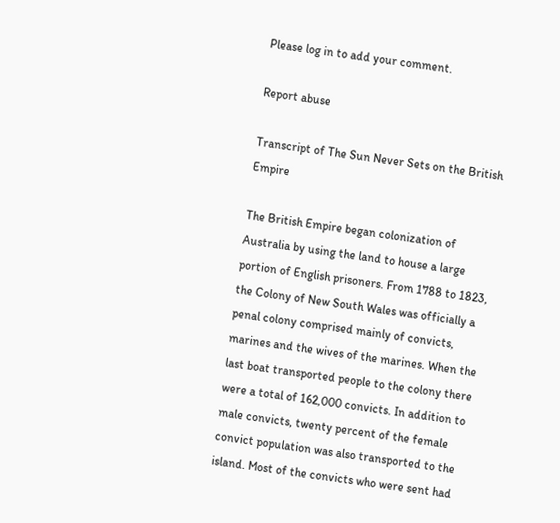Please log in to add your comment.

Report abuse

Transcript of The Sun Never Sets on the British Empire

The British Empire began colonization of Australia by using the land to house a large portion of English prisoners. From 1788 to 1823, the Colony of New South Wales was officially a penal colony comprised mainly of convicts, marines and the wives of the marines. When the last boat transported people to the colony there were a total of 162,000 convicts. In addition to male convicts, twenty percent of the female convict population was also transported to the island. Most of the convicts who were sent had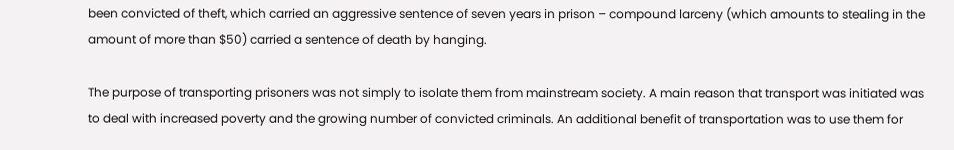been convicted of theft, which carried an aggressive sentence of seven years in prison – compound larceny (which amounts to stealing in the amount of more than $50) carried a sentence of death by hanging.

The purpose of transporting prisoners was not simply to isolate them from mainstream society. A main reason that transport was initiated was to deal with increased poverty and the growing number of convicted criminals. An additional benefit of transportation was to use them for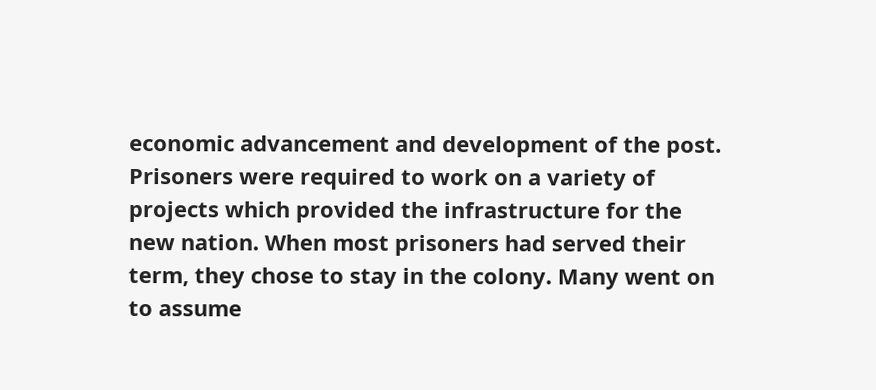economic advancement and development of the post. Prisoners were required to work on a variety of projects which provided the infrastructure for the new nation. When most prisoners had served their term, they chose to stay in the colony. Many went on to assume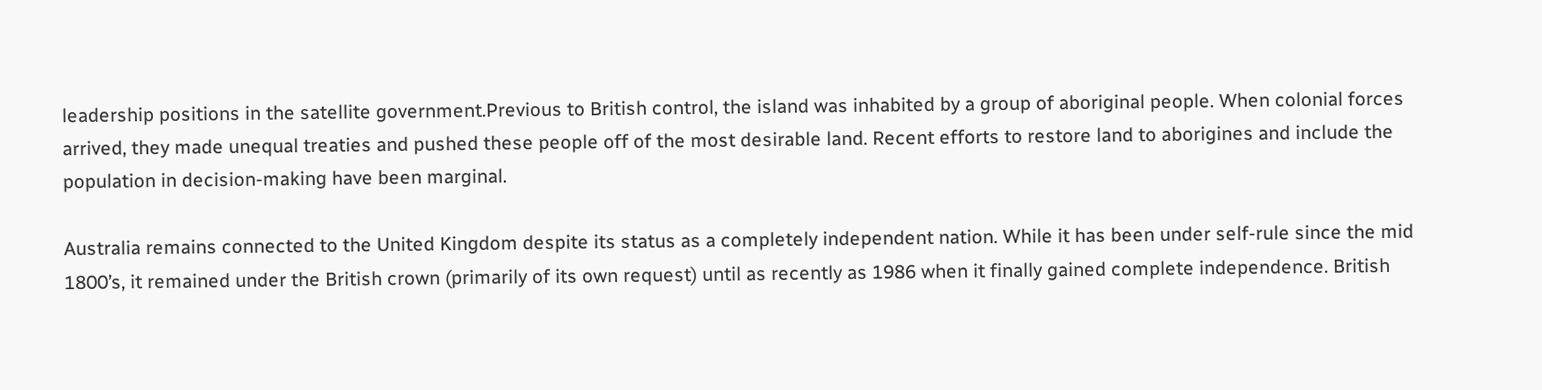leadership positions in the satellite government.Previous to British control, the island was inhabited by a group of aboriginal people. When colonial forces arrived, they made unequal treaties and pushed these people off of the most desirable land. Recent efforts to restore land to aborigines and include the population in decision-making have been marginal.

Australia remains connected to the United Kingdom despite its status as a completely independent nation. While it has been under self-rule since the mid 1800’s, it remained under the British crown (primarily of its own request) until as recently as 1986 when it finally gained complete independence. British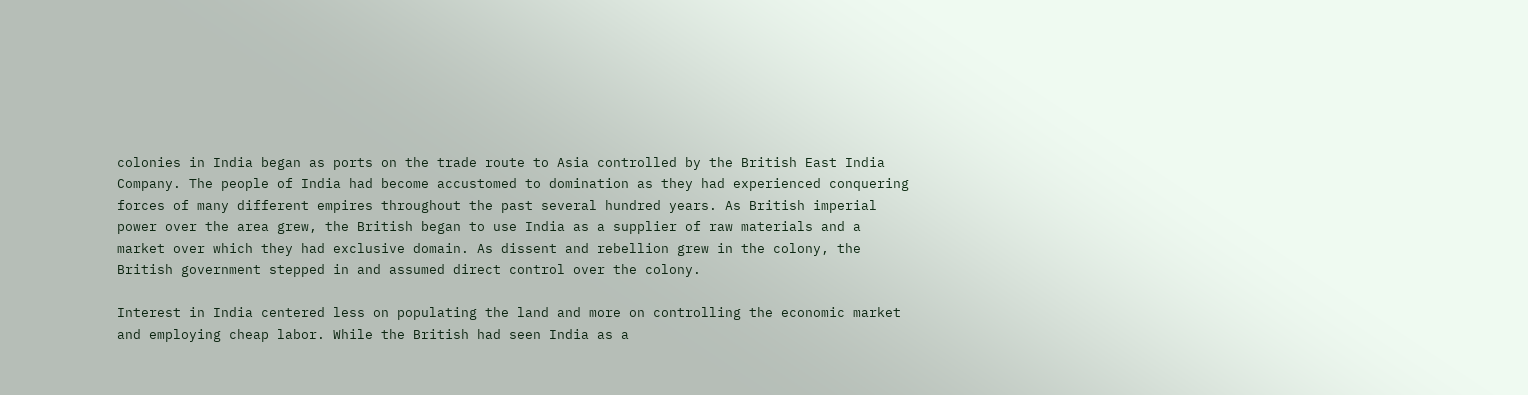colonies in India began as ports on the trade route to Asia controlled by the British East India Company. The people of India had become accustomed to domination as they had experienced conquering forces of many different empires throughout the past several hundred years. As British imperial power over the area grew, the British began to use India as a supplier of raw materials and a market over which they had exclusive domain. As dissent and rebellion grew in the colony, the British government stepped in and assumed direct control over the colony.

Interest in India centered less on populating the land and more on controlling the economic market and employing cheap labor. While the British had seen India as a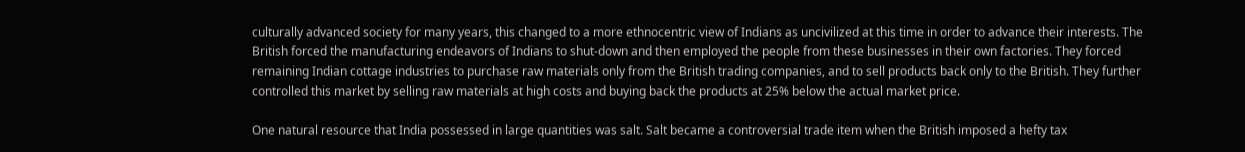culturally advanced society for many years, this changed to a more ethnocentric view of Indians as uncivilized at this time in order to advance their interests. The British forced the manufacturing endeavors of Indians to shut-down and then employed the people from these businesses in their own factories. They forced remaining Indian cottage industries to purchase raw materials only from the British trading companies, and to sell products back only to the British. They further controlled this market by selling raw materials at high costs and buying back the products at 25% below the actual market price.

One natural resource that India possessed in large quantities was salt. Salt became a controversial trade item when the British imposed a hefty tax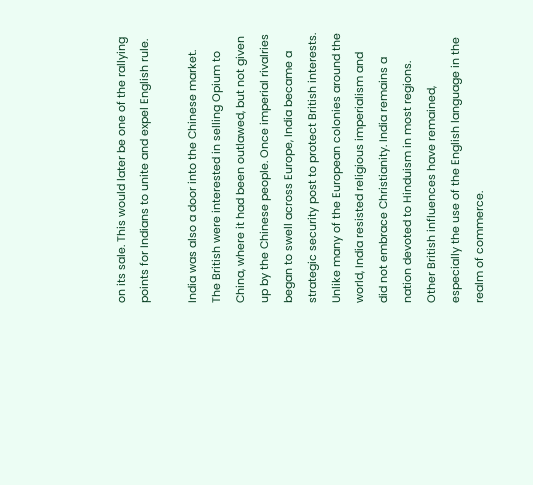on its sale. This would later be one of the rallying points for Indians to unite and expel English rule.

India was also a door into the Chinese market. The British were interested in selling Opium to China, where it had been outlawed, but not given up by the Chinese people. Once imperial rivalries began to swell across Europe, India became a strategic security post to protect British interests. Unlike many of the European colonies around the world, India resisted religious imperialism and did not embrace Christianity. India remains a nation devoted to Hinduism in most regions. Other British influences have remained, especially the use of the English language in the realm of commerce.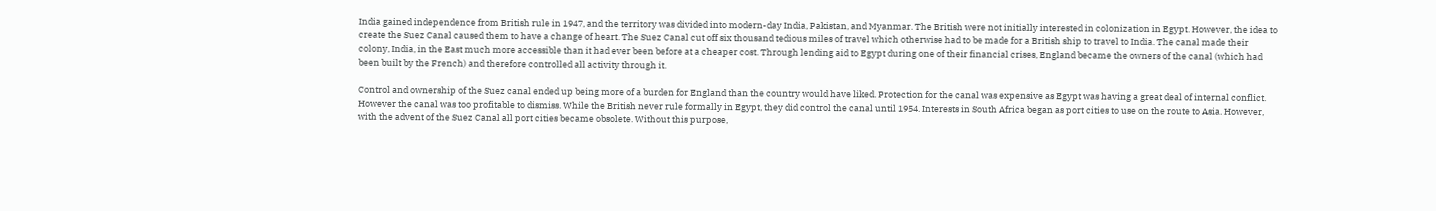India gained independence from British rule in 1947, and the territory was divided into modern-day India, Pakistan, and Myanmar. The British were not initially interested in colonization in Egypt. However, the idea to create the Suez Canal caused them to have a change of heart. The Suez Canal cut off six thousand tedious miles of travel which otherwise had to be made for a British ship to travel to India. The canal made their colony, India, in the East much more accessible than it had ever been before at a cheaper cost. Through lending aid to Egypt during one of their financial crises, England became the owners of the canal (which had been built by the French) and therefore controlled all activity through it.

Control and ownership of the Suez canal ended up being more of a burden for England than the country would have liked. Protection for the canal was expensive as Egypt was having a great deal of internal conflict. However the canal was too profitable to dismiss. While the British never rule formally in Egypt, they did control the canal until 1954. Interests in South Africa began as port cities to use on the route to Asia. However, with the advent of the Suez Canal all port cities became obsolete. Without this purpose,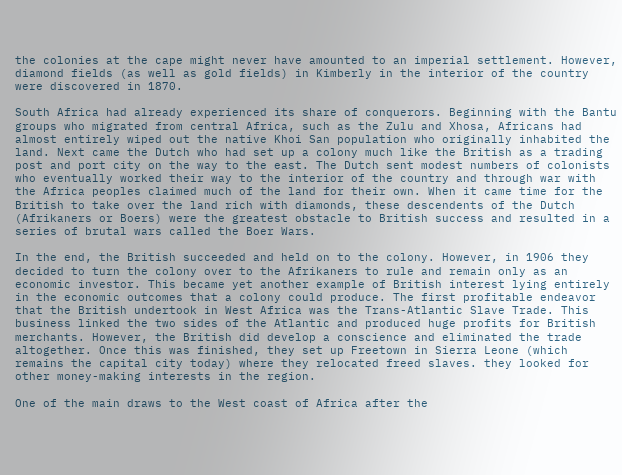the colonies at the cape might never have amounted to an imperial settlement. However, diamond fields (as well as gold fields) in Kimberly in the interior of the country were discovered in 1870.

South Africa had already experienced its share of conquerors. Beginning with the Bantu groups who migrated from central Africa, such as the Zulu and Xhosa, Africans had almost entirely wiped out the native Khoi San population who originally inhabited the land. Next came the Dutch who had set up a colony much like the British as a trading post and port city on the way to the east. The Dutch sent modest numbers of colonists who eventually worked their way to the interior of the country and through war with the Africa peoples claimed much of the land for their own. When it came time for the British to take over the land rich with diamonds, these descendents of the Dutch (Afrikaners or Boers) were the greatest obstacle to British success and resulted in a series of brutal wars called the Boer Wars.

In the end, the British succeeded and held on to the colony. However, in 1906 they decided to turn the colony over to the Afrikaners to rule and remain only as an economic investor. This became yet another example of British interest lying entirely in the economic outcomes that a colony could produce. The first profitable endeavor that the British undertook in West Africa was the Trans-Atlantic Slave Trade. This business linked the two sides of the Atlantic and produced huge profits for British merchants. However, the British did develop a conscience and eliminated the trade altogether. Once this was finished, they set up Freetown in Sierra Leone (which remains the capital city today) where they relocated freed slaves. they looked for other money-making interests in the region.

One of the main draws to the West coast of Africa after the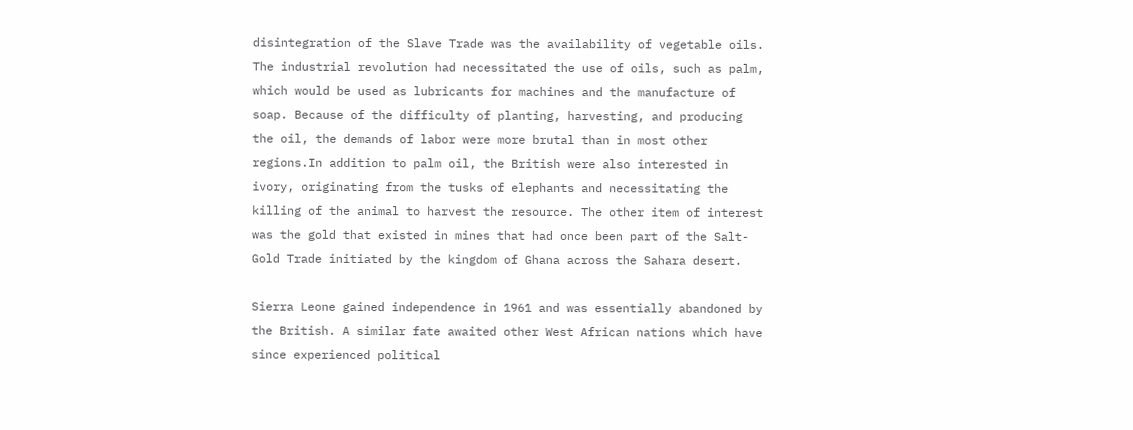disintegration of the Slave Trade was the availability of vegetable oils. The industrial revolution had necessitated the use of oils, such as palm, which would be used as lubricants for machines and the manufacture of soap. Because of the difficulty of planting, harvesting, and producing the oil, the demands of labor were more brutal than in most other regions.In addition to palm oil, the British were also interested in ivory, originating from the tusks of elephants and necessitating the killing of the animal to harvest the resource. The other item of interest was the gold that existed in mines that had once been part of the Salt-Gold Trade initiated by the kingdom of Ghana across the Sahara desert.

Sierra Leone gained independence in 1961 and was essentially abandoned by the British. A similar fate awaited other West African nations which have since experienced political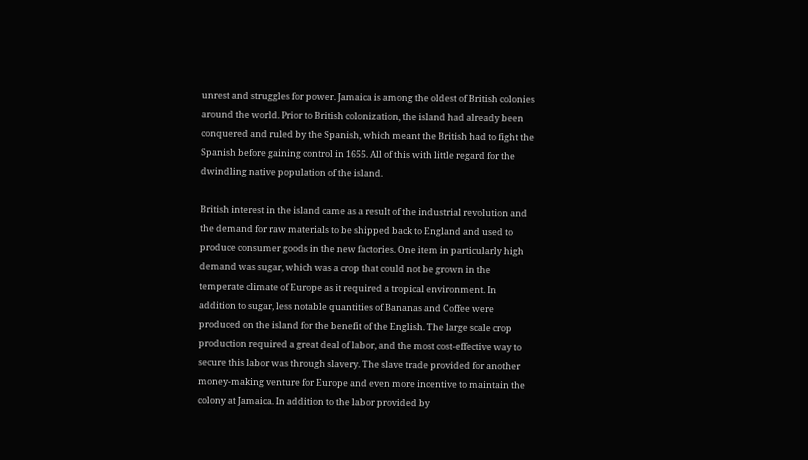unrest and struggles for power. Jamaica is among the oldest of British colonies around the world. Prior to British colonization, the island had already been conquered and ruled by the Spanish, which meant the British had to fight the Spanish before gaining control in 1655. All of this with little regard for the dwindling native population of the island.

British interest in the island came as a result of the industrial revolution and the demand for raw materials to be shipped back to England and used to produce consumer goods in the new factories. One item in particularly high demand was sugar, which was a crop that could not be grown in the temperate climate of Europe as it required a tropical environment. In addition to sugar, less notable quantities of Bananas and Coffee were produced on the island for the benefit of the English. The large scale crop production required a great deal of labor, and the most cost-effective way to secure this labor was through slavery. The slave trade provided for another money-making venture for Europe and even more incentive to maintain the colony at Jamaica. In addition to the labor provided by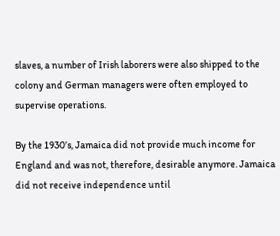slaves, a number of Irish laborers were also shipped to the colony and German managers were often employed to supervise operations.

By the 1930’s, Jamaica did not provide much income for England and was not, therefore, desirable anymore. Jamaica did not receive independence until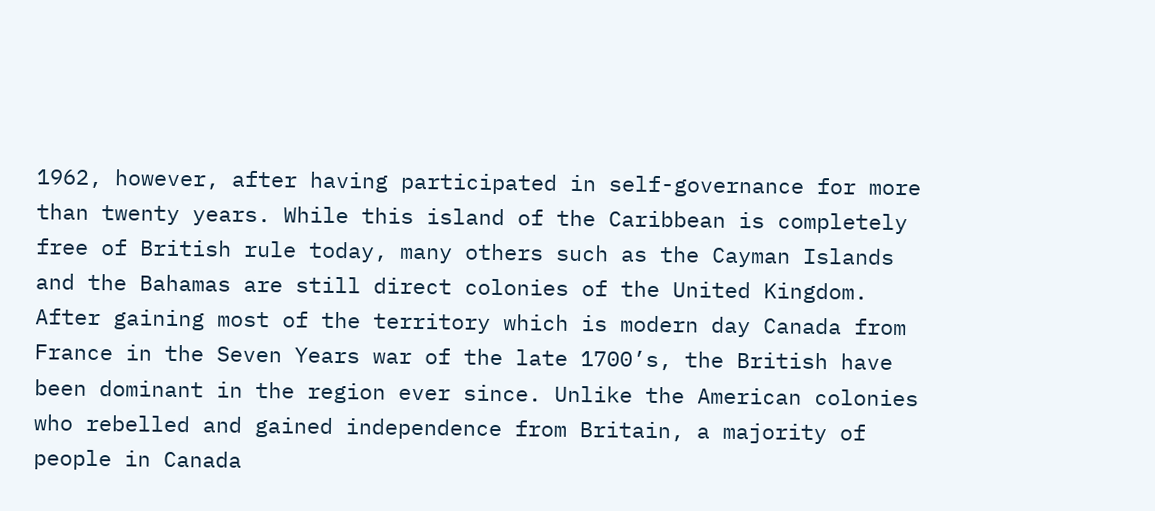1962, however, after having participated in self-governance for more than twenty years. While this island of the Caribbean is completely free of British rule today, many others such as the Cayman Islands and the Bahamas are still direct colonies of the United Kingdom. After gaining most of the territory which is modern day Canada from France in the Seven Years war of the late 1700’s, the British have been dominant in the region ever since. Unlike the American colonies who rebelled and gained independence from Britain, a majority of people in Canada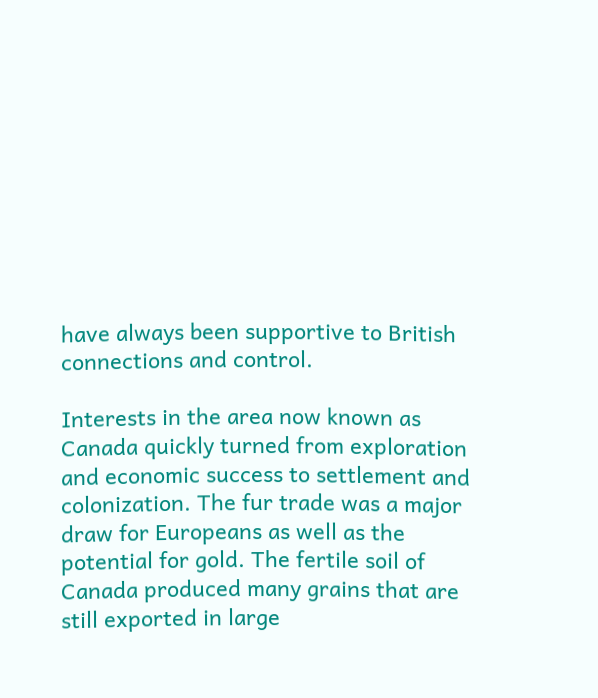have always been supportive to British connections and control.

Interests in the area now known as Canada quickly turned from exploration and economic success to settlement and colonization. The fur trade was a major draw for Europeans as well as the potential for gold. The fertile soil of Canada produced many grains that are still exported in large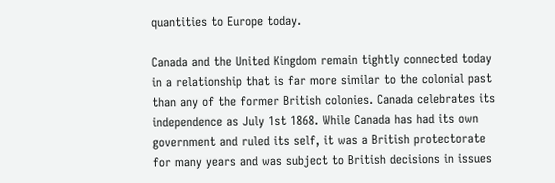quantities to Europe today.

Canada and the United Kingdom remain tightly connected today in a relationship that is far more similar to the colonial past than any of the former British colonies. Canada celebrates its independence as July 1st 1868. While Canada has had its own government and ruled its self, it was a British protectorate for many years and was subject to British decisions in issues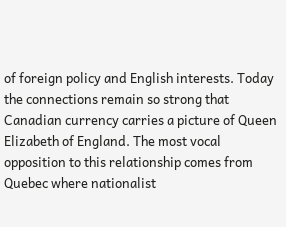of foreign policy and English interests. Today the connections remain so strong that Canadian currency carries a picture of Queen Elizabeth of England. The most vocal opposition to this relationship comes from Quebec where nationalist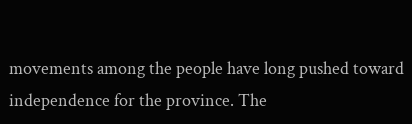movements among the people have long pushed toward independence for the province. The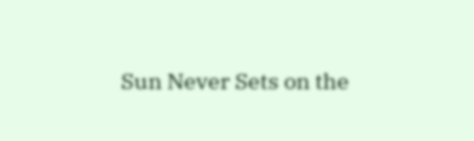Sun Never Sets on the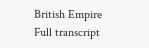British Empire
Full transcript